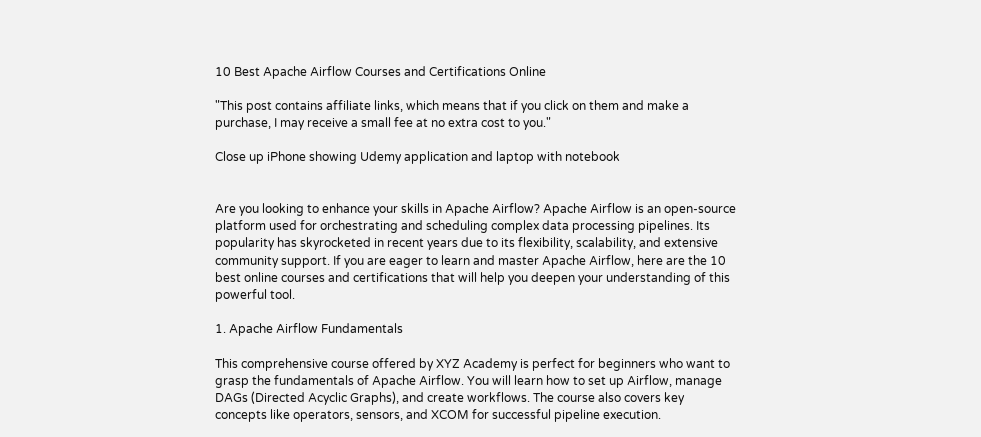10 Best Apache Airflow Courses and Certifications Online

"This post contains affiliate links, which means that if you click on them and make a purchase, I may receive a small fee at no extra cost to you."

Close up iPhone showing Udemy application and laptop with notebook


Are you looking to enhance your skills in Apache Airflow? Apache Airflow is an open-source platform used for orchestrating and scheduling complex data processing pipelines. Its popularity has skyrocketed in recent years due to its flexibility, scalability, and extensive community support. If you are eager to learn and master Apache Airflow, here are the 10 best online courses and certifications that will help you deepen your understanding of this powerful tool.

1. Apache Airflow Fundamentals

This comprehensive course offered by XYZ Academy is perfect for beginners who want to grasp the fundamentals of Apache Airflow. You will learn how to set up Airflow, manage DAGs (Directed Acyclic Graphs), and create workflows. The course also covers key concepts like operators, sensors, and XCOM for successful pipeline execution.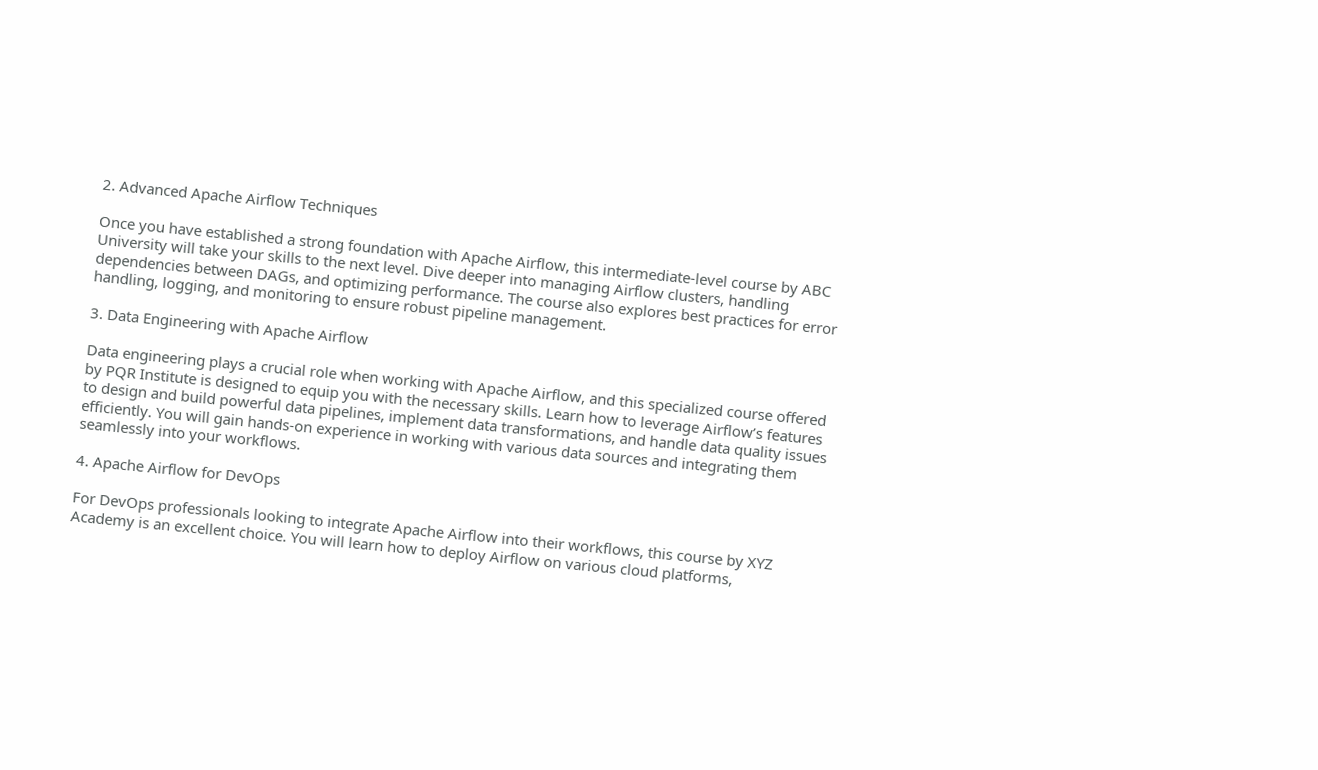2. Advanced Apache Airflow Techniques

Once you have established a strong foundation with Apache Airflow, this intermediate-level course by ABC University will take your skills to the next level. Dive deeper into managing Airflow clusters, handling dependencies between DAGs, and optimizing performance. The course also explores best practices for error handling, logging, and monitoring to ensure robust pipeline management.

3. Data Engineering with Apache Airflow

Data engineering plays a crucial role when working with Apache Airflow, and this specialized course offered by PQR Institute is designed to equip you with the necessary skills. Learn how to leverage Airflow’s features to design and build powerful data pipelines, implement data transformations, and handle data quality issues efficiently. You will gain hands-on experience in working with various data sources and integrating them seamlessly into your workflows.

4. Apache Airflow for DevOps

For DevOps professionals looking to integrate Apache Airflow into their workflows, this course by XYZ Academy is an excellent choice. You will learn how to deploy Airflow on various cloud platforms,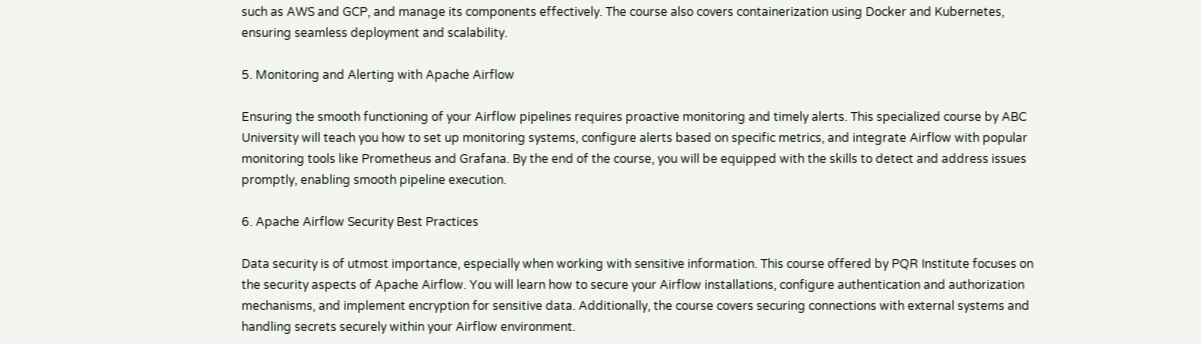such as AWS and GCP, and manage its components effectively. The course also covers containerization using Docker and Kubernetes, ensuring seamless deployment and scalability.

5. Monitoring and Alerting with Apache Airflow

Ensuring the smooth functioning of your Airflow pipelines requires proactive monitoring and timely alerts. This specialized course by ABC University will teach you how to set up monitoring systems, configure alerts based on specific metrics, and integrate Airflow with popular monitoring tools like Prometheus and Grafana. By the end of the course, you will be equipped with the skills to detect and address issues promptly, enabling smooth pipeline execution.

6. Apache Airflow Security Best Practices

Data security is of utmost importance, especially when working with sensitive information. This course offered by PQR Institute focuses on the security aspects of Apache Airflow. You will learn how to secure your Airflow installations, configure authentication and authorization mechanisms, and implement encryption for sensitive data. Additionally, the course covers securing connections with external systems and handling secrets securely within your Airflow environment.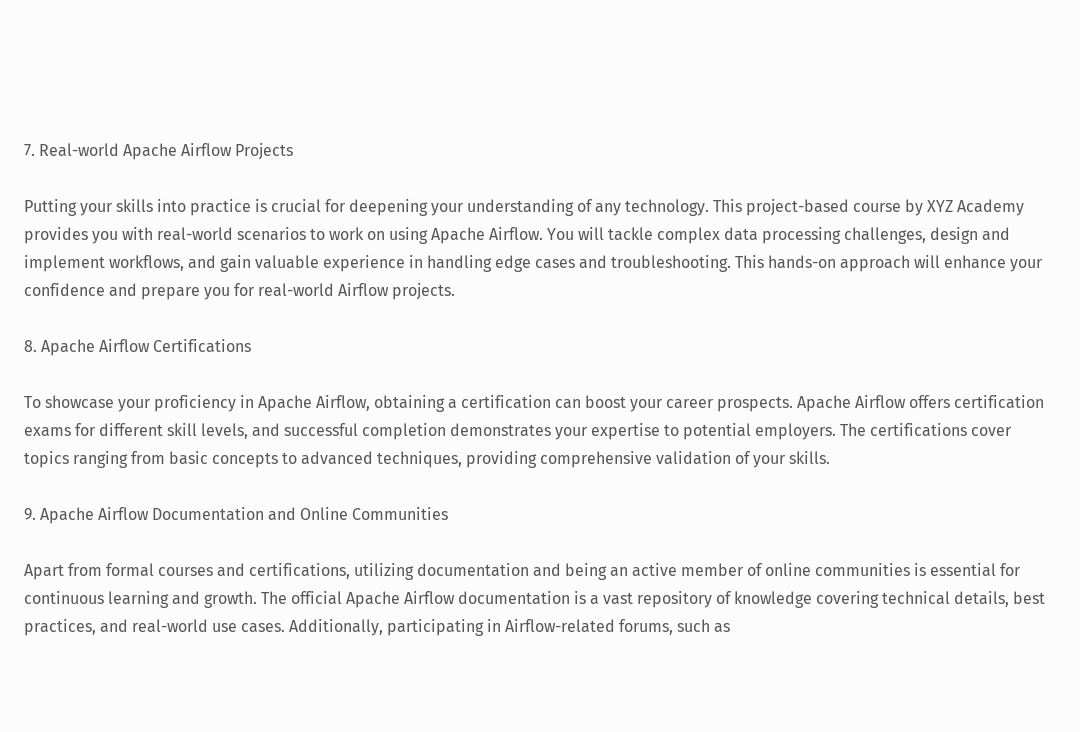7. Real-world Apache Airflow Projects

Putting your skills into practice is crucial for deepening your understanding of any technology. This project-based course by XYZ Academy provides you with real-world scenarios to work on using Apache Airflow. You will tackle complex data processing challenges, design and implement workflows, and gain valuable experience in handling edge cases and troubleshooting. This hands-on approach will enhance your confidence and prepare you for real-world Airflow projects.

8. Apache Airflow Certifications

To showcase your proficiency in Apache Airflow, obtaining a certification can boost your career prospects. Apache Airflow offers certification exams for different skill levels, and successful completion demonstrates your expertise to potential employers. The certifications cover topics ranging from basic concepts to advanced techniques, providing comprehensive validation of your skills.

9. Apache Airflow Documentation and Online Communities

Apart from formal courses and certifications, utilizing documentation and being an active member of online communities is essential for continuous learning and growth. The official Apache Airflow documentation is a vast repository of knowledge covering technical details, best practices, and real-world use cases. Additionally, participating in Airflow-related forums, such as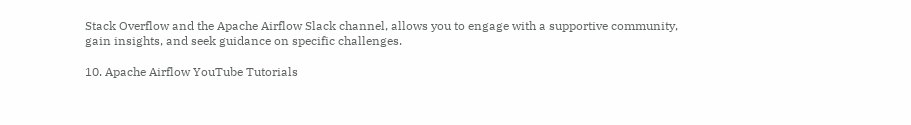Stack Overflow and the Apache Airflow Slack channel, allows you to engage with a supportive community, gain insights, and seek guidance on specific challenges.

10. Apache Airflow YouTube Tutorials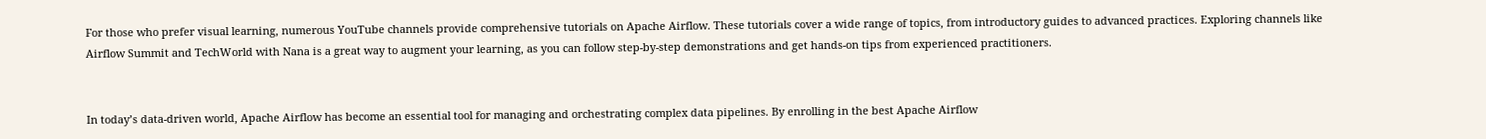For those who prefer visual learning, numerous YouTube channels provide comprehensive tutorials on Apache Airflow. These tutorials cover a wide range of topics, from introductory guides to advanced practices. Exploring channels like Airflow Summit and TechWorld with Nana is a great way to augment your learning, as you can follow step-by-step demonstrations and get hands-on tips from experienced practitioners.


In today’s data-driven world, Apache Airflow has become an essential tool for managing and orchestrating complex data pipelines. By enrolling in the best Apache Airflow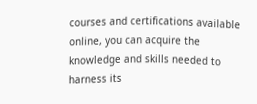courses and certifications available online, you can acquire the knowledge and skills needed to harness its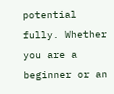potential fully. Whether you are a beginner or an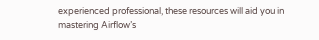experienced professional, these resources will aid you in mastering Airflow’s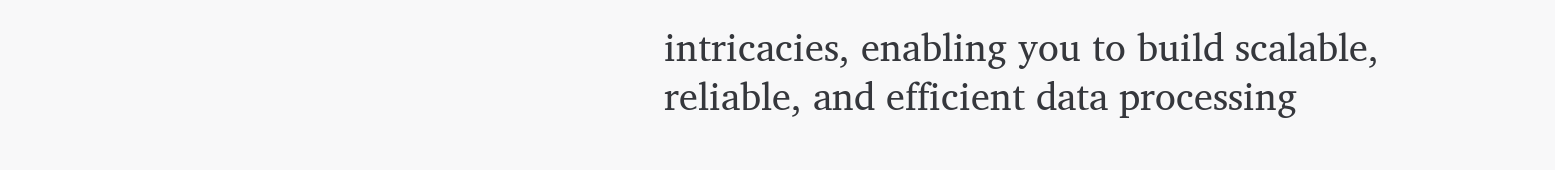intricacies, enabling you to build scalable, reliable, and efficient data processing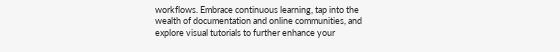workflows. Embrace continuous learning, tap into the wealth of documentation and online communities, and explore visual tutorials to further enhance your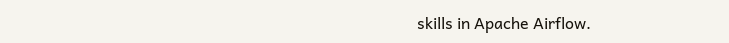skills in Apache Airflow.